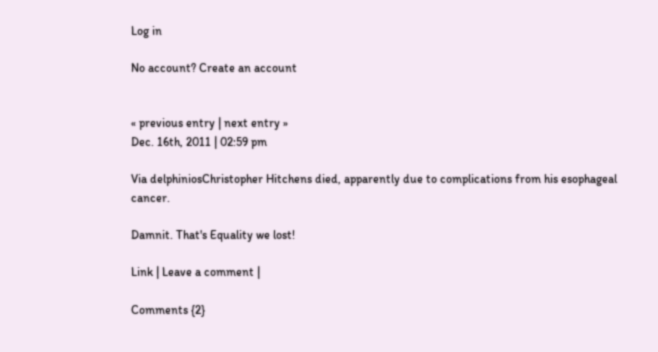Log in

No account? Create an account


« previous entry | next entry »
Dec. 16th, 2011 | 02:59 pm

Via delphiniosChristopher Hitchens died, apparently due to complications from his esophageal cancer.

Damnit. That's Equality we lost!

Link | Leave a comment |

Comments {2}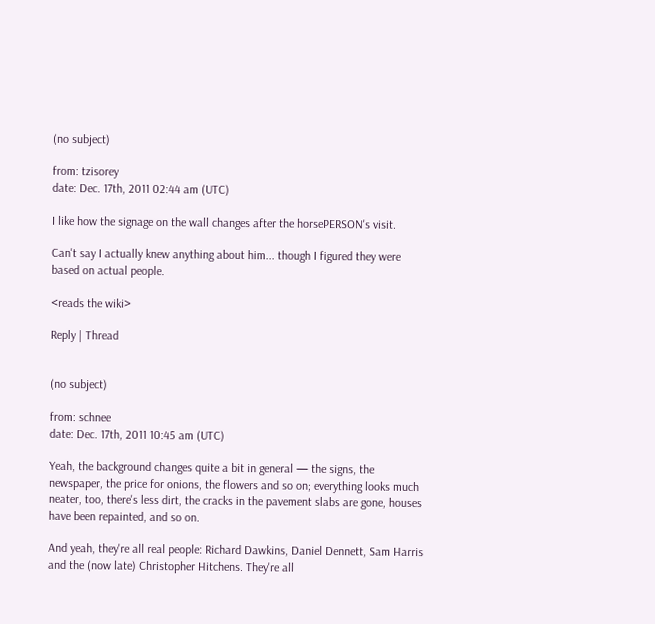(no subject)

from: tzisorey
date: Dec. 17th, 2011 02:44 am (UTC)

I like how the signage on the wall changes after the horsePERSON's visit.

Can't say I actually knew anything about him... though I figured they were based on actual people.

<reads the wiki>

Reply | Thread


(no subject)

from: schnee
date: Dec. 17th, 2011 10:45 am (UTC)

Yeah, the background changes quite a bit in general — the signs, the newspaper, the price for onions, the flowers and so on; everything looks much neater, too, there's less dirt, the cracks in the pavement slabs are gone, houses have been repainted, and so on.

And yeah, they're all real people: Richard Dawkins, Daniel Dennett, Sam Harris and the (now late) Christopher Hitchens. They're all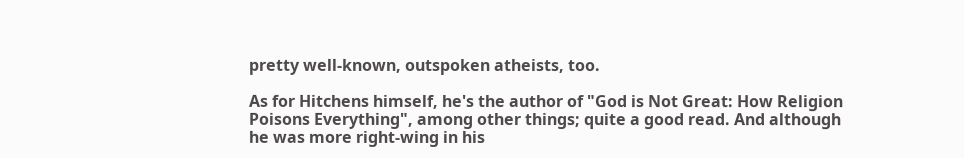pretty well-known, outspoken atheists, too.

As for Hitchens himself, he's the author of "God is Not Great: How Religion Poisons Everything", among other things; quite a good read. And although he was more right-wing in his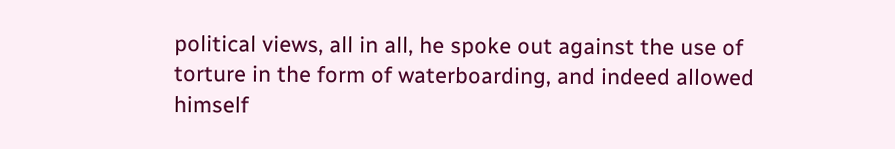political views, all in all, he spoke out against the use of torture in the form of waterboarding, and indeed allowed himself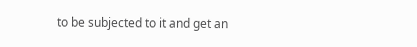to be subjected to it and get an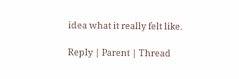idea what it really felt like.

Reply | Parent | Thread